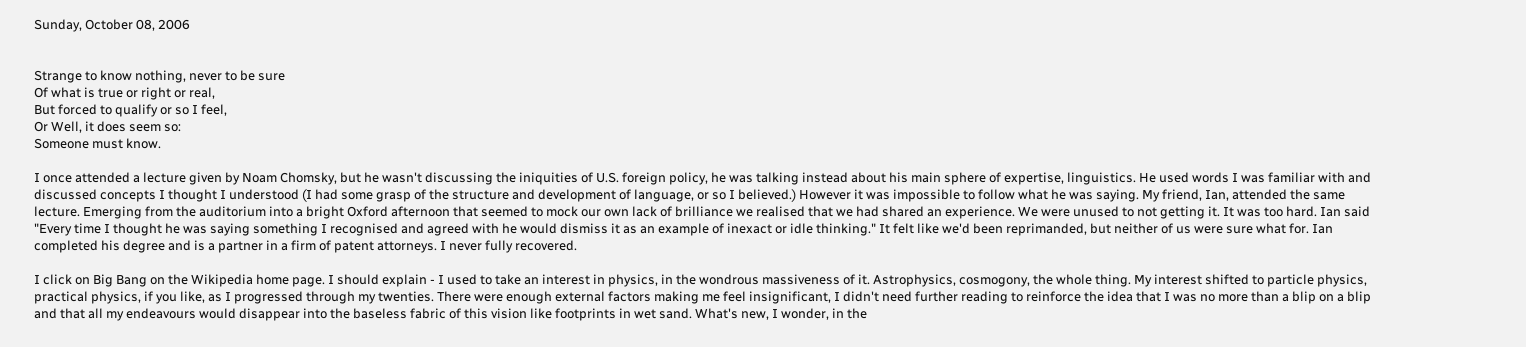Sunday, October 08, 2006


Strange to know nothing, never to be sure
Of what is true or right or real,
But forced to qualify or so I feel,
Or Well, it does seem so:
Someone must know.

I once attended a lecture given by Noam Chomsky, but he wasn't discussing the iniquities of U.S. foreign policy, he was talking instead about his main sphere of expertise, linguistics. He used words I was familiar with and discussed concepts I thought I understood (I had some grasp of the structure and development of language, or so I believed.) However it was impossible to follow what he was saying. My friend, Ian, attended the same lecture. Emerging from the auditorium into a bright Oxford afternoon that seemed to mock our own lack of brilliance we realised that we had shared an experience. We were unused to not getting it. It was too hard. Ian said "Every time I thought he was saying something I recognised and agreed with he would dismiss it as an example of inexact or idle thinking." It felt like we'd been reprimanded, but neither of us were sure what for. Ian completed his degree and is a partner in a firm of patent attorneys. I never fully recovered.

I click on Big Bang on the Wikipedia home page. I should explain - I used to take an interest in physics, in the wondrous massiveness of it. Astrophysics, cosmogony, the whole thing. My interest shifted to particle physics, practical physics, if you like, as I progressed through my twenties. There were enough external factors making me feel insignificant, I didn't need further reading to reinforce the idea that I was no more than a blip on a blip and that all my endeavours would disappear into the baseless fabric of this vision like footprints in wet sand. What's new, I wonder, in the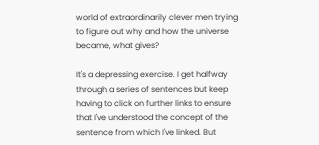world of extraordinarily clever men trying to figure out why and how the universe became, what gives?

It's a depressing exercise. I get halfway through a series of sentences but keep having to click on further links to ensure that I've understood the concept of the sentence from which I've linked. But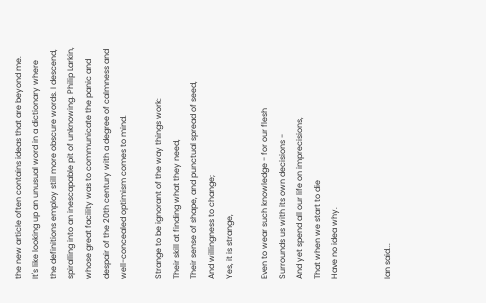the new article often contains ideas that are beyond me. It's like looking up an unusual word in a dictionary where the definitions employ still more obscure words. I descend, spiralling into an inescapable pit of unknowing. Philip Larkin, whose great facility was to communicate the panic and despair of the 20th century with a degree of calmness and well-concealed optimism comes to mind.

Strange to be ignorant of the way things work:
Their skill at finding what they need,
Their sense of shape, and punctual spread of seed,
And willingness to change;
Yes, it is strange,

Even to wear such knowledge - for our flesh
Surrounds us with its own decisions -
And yet spend all our life on imprecisions,
That when we start to die
Have no idea why.


Ian said...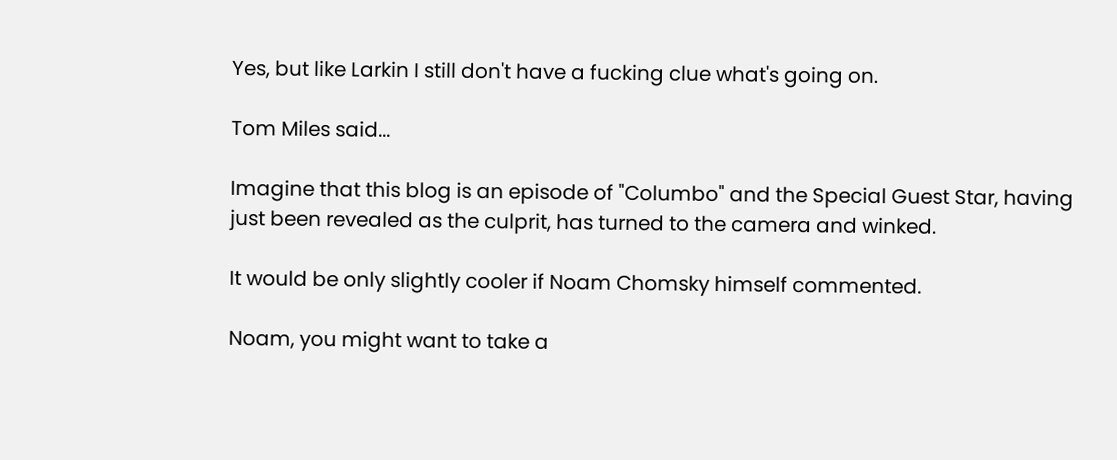Yes, but like Larkin I still don't have a fucking clue what's going on.

Tom Miles said...

Imagine that this blog is an episode of "Columbo" and the Special Guest Star, having just been revealed as the culprit, has turned to the camera and winked.

It would be only slightly cooler if Noam Chomsky himself commented.

Noam, you might want to take a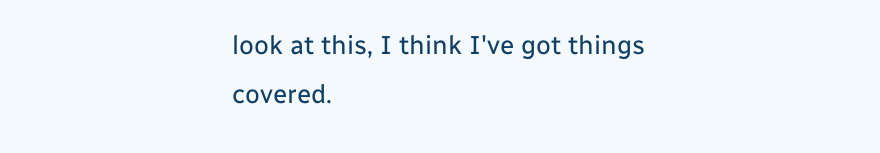look at this, I think I've got things covered.